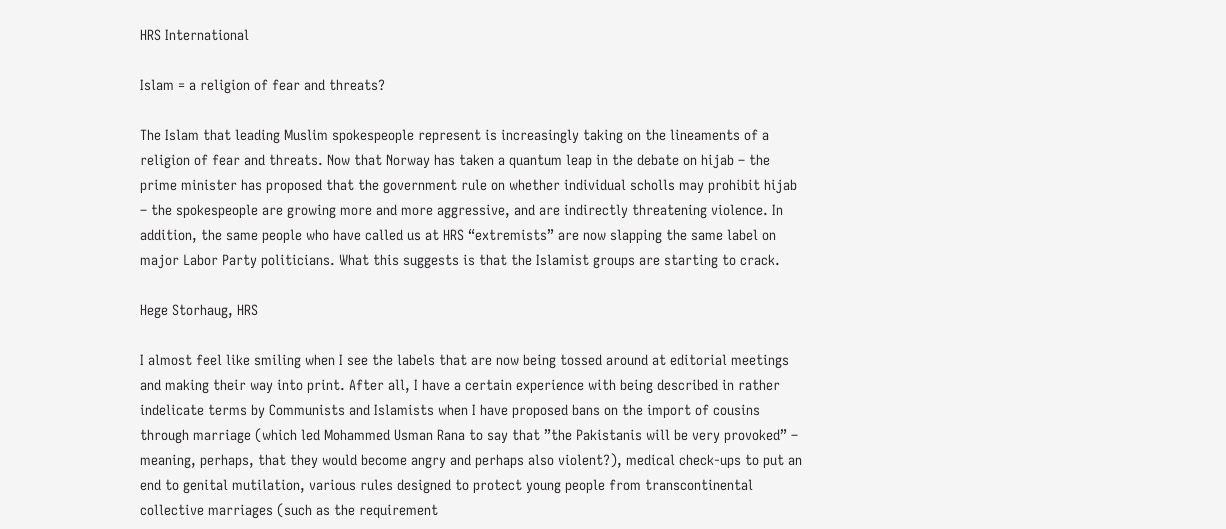HRS International

Islam = a religion of fear and threats?

The Islam that leading Muslim spokespeople represent is increasingly taking on the lineaments of a religion of fear and threats. Now that Norway has taken a quantum leap in the debate on hijab – the prime minister has proposed that the government rule on whether individual scholls may prohibit hijab – the spokespeople are growing more and more aggressive, and are indirectly threatening violence. In addition, the same people who have called us at HRS “extremists” are now slapping the same label on major Labor Party politicians. What this suggests is that the Islamist groups are starting to crack.

Hege Storhaug, HRS

I almost feel like smiling when I see the labels that are now being tossed around at editorial meetings and making their way into print. After all, I have a certain experience with being described in rather indelicate terms by Communists and Islamists when I have proposed bans on the import of cousins through marriage (which led Mohammed Usman Rana to say that ”the Pakistanis will be very provoked” – meaning, perhaps, that they would become angry and perhaps also violent?), medical check-ups to put an end to genital mutilation, various rules designed to protect young people from transcontinental collective marriages (such as the requirement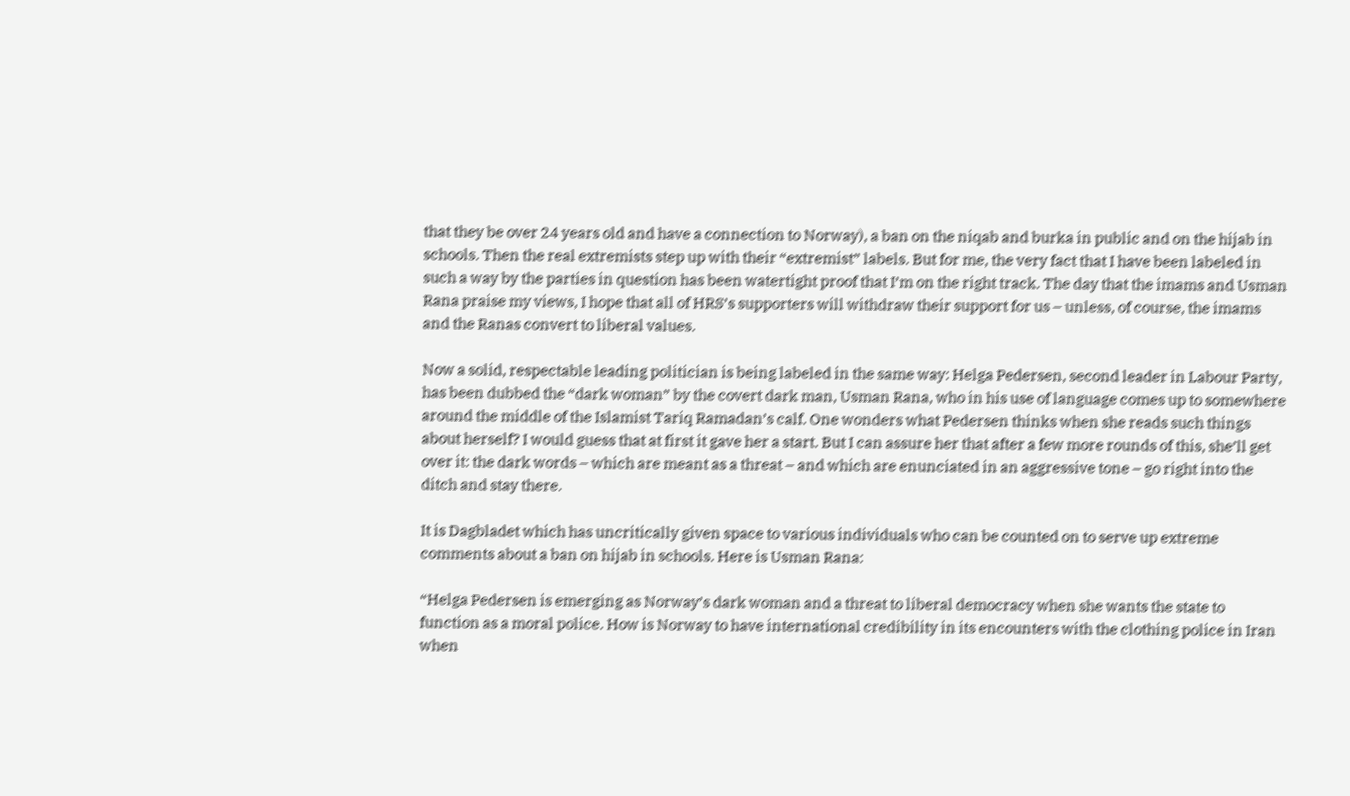that they be over 24 years old and have a connection to Norway), a ban on the niqab and burka in public and on the hijab in schools. Then the real extremists step up with their “extremist” labels. But for me, the very fact that I have been labeled in such a way by the parties in question has been watertight proof that I’m on the right track. The day that the imams and Usman Rana praise my views, I hope that all of HRS’s supporters will withdraw their support for us – unless, of course, the imams and the Ranas convert to liberal values.

Now a solid, respectable leading politician is being labeled in the same way: Helga Pedersen, second leader in Labour Party, has been dubbed the “dark woman” by the covert dark man, Usman Rana, who in his use of language comes up to somewhere around the middle of the Islamist Tariq Ramadan’s calf. One wonders what Pedersen thinks when she reads such things about herself? I would guess that at first it gave her a start. But I can assure her that after a few more rounds of this, she’ll get over it: the dark words – which are meant as a threat – and which are enunciated in an aggressive tone – go right into the ditch and stay there.

It is Dagbladet which has uncritically given space to various individuals who can be counted on to serve up extreme comments about a ban on hijab in schools. Here is Usman Rana:

“Helga Pedersen is emerging as Norway’s dark woman and a threat to liberal democracy when she wants the state to function as a moral police. How is Norway to have international credibility in its encounters with the clothing police in Iran when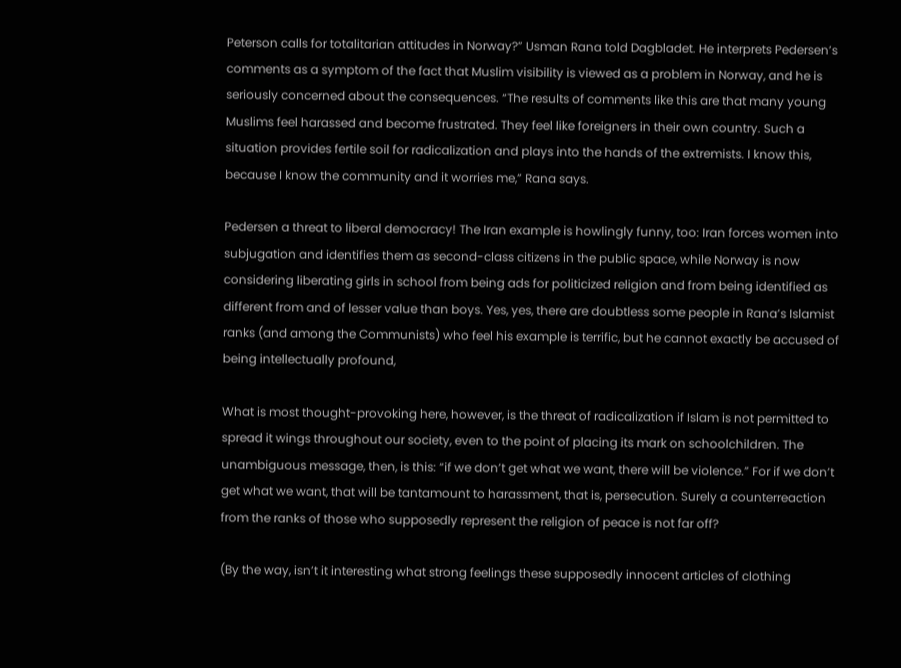Peterson calls for totalitarian attitudes in Norway?” Usman Rana told Dagbladet. He interprets Pedersen’s comments as a symptom of the fact that Muslim visibility is viewed as a problem in Norway, and he is seriously concerned about the consequences. “The results of comments like this are that many young Muslims feel harassed and become frustrated. They feel like foreigners in their own country. Such a situation provides fertile soil for radicalization and plays into the hands of the extremists. I know this, because I know the community and it worries me,” Rana says.

Pedersen a threat to liberal democracy! The Iran example is howlingly funny, too: Iran forces women into subjugation and identifies them as second-class citizens in the public space, while Norway is now considering liberating girls in school from being ads for politicized religion and from being identified as different from and of lesser value than boys. Yes, yes, there are doubtless some people in Rana’s Islamist ranks (and among the Communists) who feel his example is terrific, but he cannot exactly be accused of being intellectually profound,

What is most thought-provoking here, however, is the threat of radicalization if Islam is not permitted to spread it wings throughout our society, even to the point of placing its mark on schoolchildren. The unambiguous message, then, is this: “if we don’t get what we want, there will be violence.” For if we don’t get what we want, that will be tantamount to harassment, that is, persecution. Surely a counterreaction from the ranks of those who supposedly represent the religion of peace is not far off?

(By the way, isn’t it interesting what strong feelings these supposedly innocent articles of clothing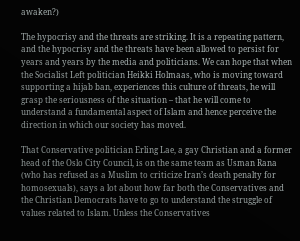awaken?)

The hypocrisy and the threats are striking. It is a repeating pattern, and the hypocrisy and the threats have been allowed to persist for years and years by the media and politicians. We can hope that when the Socialist Left politician Heikki Holmaas, who is moving toward supporting a hijab ban, experiences this culture of threats, he will grasp the seriousness of the situation – that he will come to understand a fundamental aspect of Islam and hence perceive the direction in which our society has moved.

That Conservative politician Erling Lae, a gay Christian and a former head of the Oslo City Council, is on the same team as Usman Rana (who has refused as a Muslim to criticize Iran’s death penalty for homosexuals), says a lot about how far both the Conservatives and the Christian Democrats have to go to understand the struggle of values related to Islam. Unless the Conservatives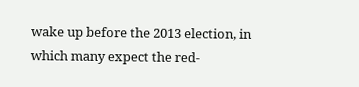wake up before the 2013 election, in which many expect the red-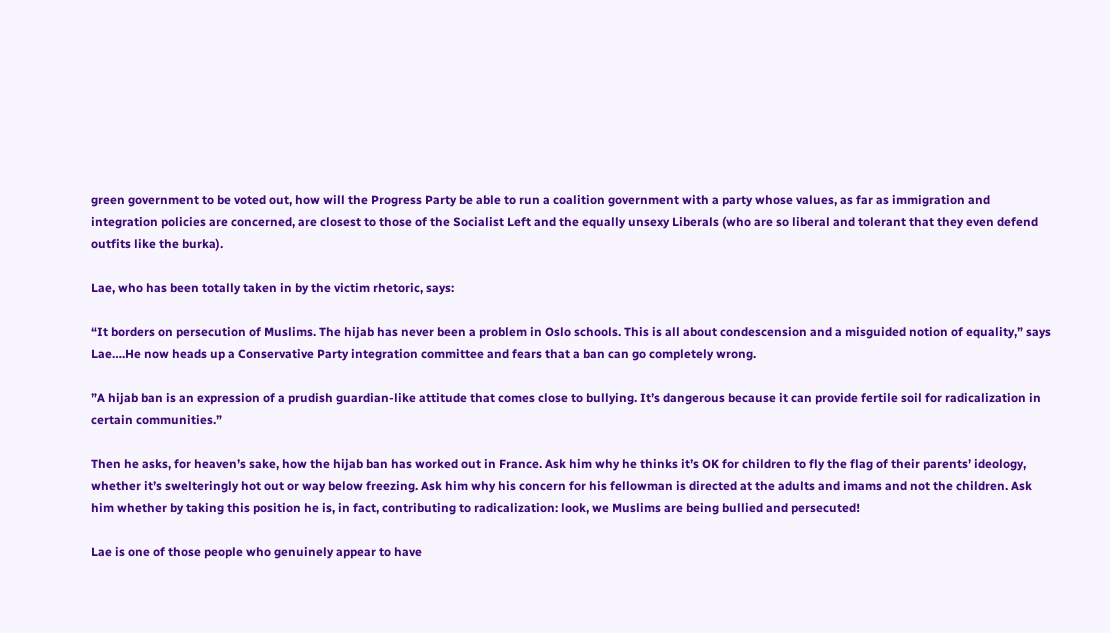green government to be voted out, how will the Progress Party be able to run a coalition government with a party whose values, as far as immigration and integration policies are concerned, are closest to those of the Socialist Left and the equally unsexy Liberals (who are so liberal and tolerant that they even defend outfits like the burka).

Lae, who has been totally taken in by the victim rhetoric, says:

“It borders on persecution of Muslims. The hijab has never been a problem in Oslo schools. This is all about condescension and a misguided notion of equality,” says Lae….He now heads up a Conservative Party integration committee and fears that a ban can go completely wrong.

”A hijab ban is an expression of a prudish guardian-like attitude that comes close to bullying. It’s dangerous because it can provide fertile soil for radicalization in certain communities.”

Then he asks, for heaven’s sake, how the hijab ban has worked out in France. Ask him why he thinks it’s OK for children to fly the flag of their parents’ ideology, whether it’s swelteringly hot out or way below freezing. Ask him why his concern for his fellowman is directed at the adults and imams and not the children. Ask him whether by taking this position he is, in fact, contributing to radicalization: look, we Muslims are being bullied and persecuted!

Lae is one of those people who genuinely appear to have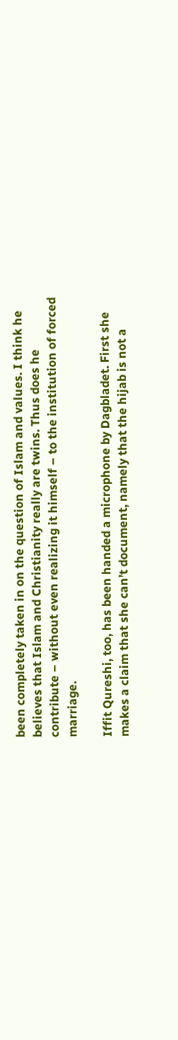been completely taken in on the question of Islam and values. I think he believes that Islam and Christianity really are twins. Thus does he contribute – without even realizing it himself – to the institution of forced marriage.

Iffit Qureshi, too, has been handed a microphone by Dagbladet. First she makes a claim that she can’t document, namely that the hijab is not a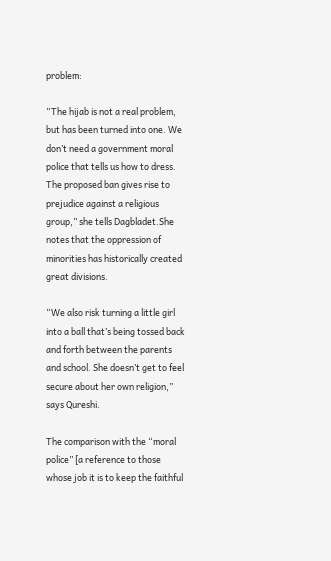problem:

“The hijab is not a real problem, but has been turned into one. We don’t need a government moral police that tells us how to dress. The proposed ban gives rise to prejudice against a religious group,” she tells Dagbladet.She notes that the oppression of minorities has historically created great divisions.

“We also risk turning a little girl into a ball that’s being tossed back and forth between the parents and school. She doesn’t get to feel secure about her own religion,” says Qureshi.

The comparison with the “moral police” [a reference to those whose job it is to keep the faithful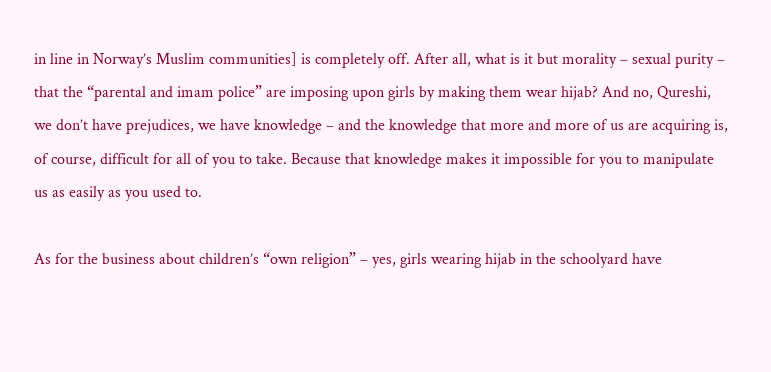in line in Norway’s Muslim communities] is completely off. After all, what is it but morality – sexual purity – that the “parental and imam police” are imposing upon girls by making them wear hijab? And no, Qureshi, we don’t have prejudices, we have knowledge – and the knowledge that more and more of us are acquiring is, of course, difficult for all of you to take. Because that knowledge makes it impossible for you to manipulate us as easily as you used to.

As for the business about children’s “own religion” – yes, girls wearing hijab in the schoolyard have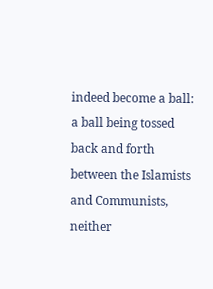indeed become a ball: a ball being tossed back and forth between the Islamists and Communists, neither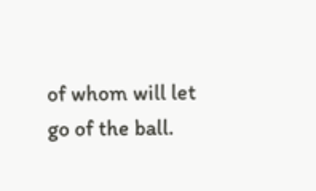of whom will let go of the ball.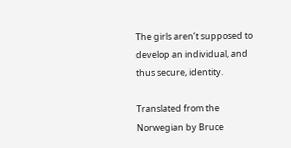The girls aren’t supposed to develop an individual, and thus secure, identity.

Translated from the Norwegian by Bruce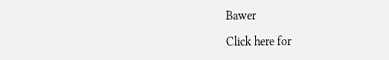Bawer

Click here for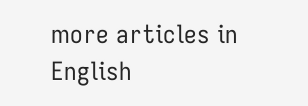more articles in English